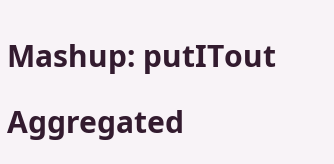Mashup: putITout

Aggregated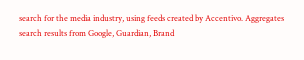search for the media industry, using feeds created by Accentivo. Aggregates search results from Google, Guardian, Brand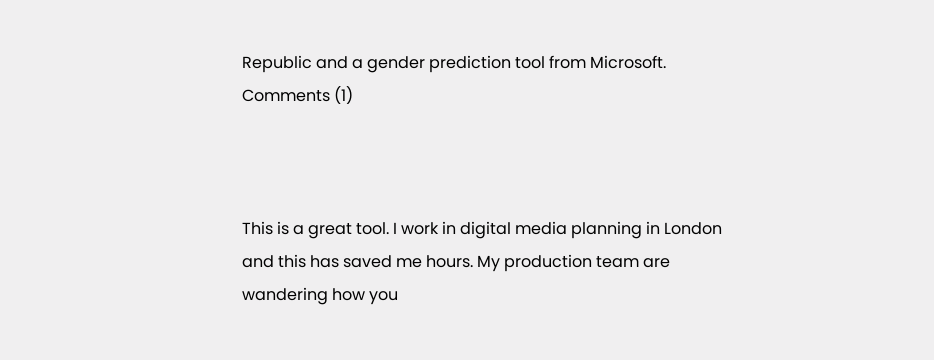Republic and a gender prediction tool from Microsoft.
Comments (1)



This is a great tool. I work in digital media planning in London and this has saved me hours. My production team are wandering how you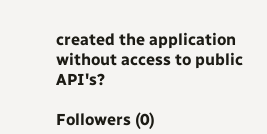created the application without access to public API's?

Followers (0)